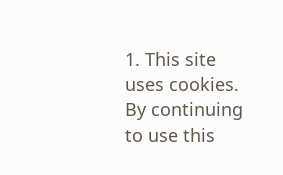1. This site uses cookies. By continuing to use this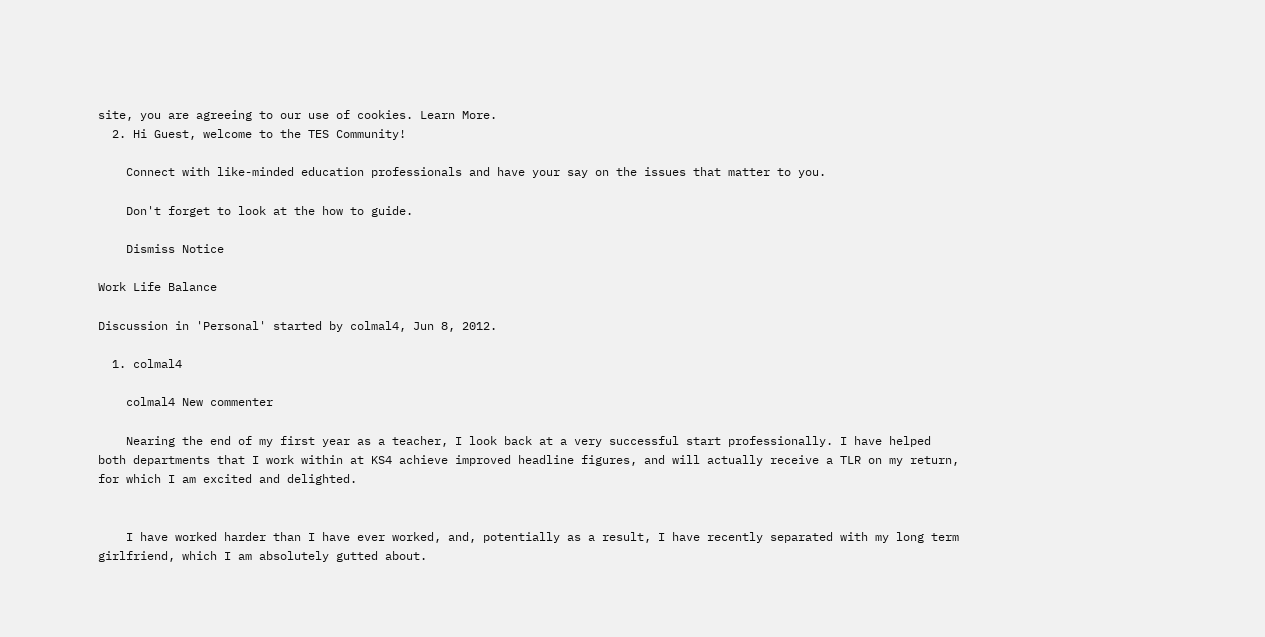site, you are agreeing to our use of cookies. Learn More.
  2. Hi Guest, welcome to the TES Community!

    Connect with like-minded education professionals and have your say on the issues that matter to you.

    Don't forget to look at the how to guide.

    Dismiss Notice

Work Life Balance

Discussion in 'Personal' started by colmal4, Jun 8, 2012.

  1. colmal4

    colmal4 New commenter

    Nearing the end of my first year as a teacher, I look back at a very successful start professionally. I have helped both departments that I work within at KS4 achieve improved headline figures, and will actually receive a TLR on my return, for which I am excited and delighted.


    I have worked harder than I have ever worked, and, potentially as a result, I have recently separated with my long term girlfriend, which I am absolutely gutted about.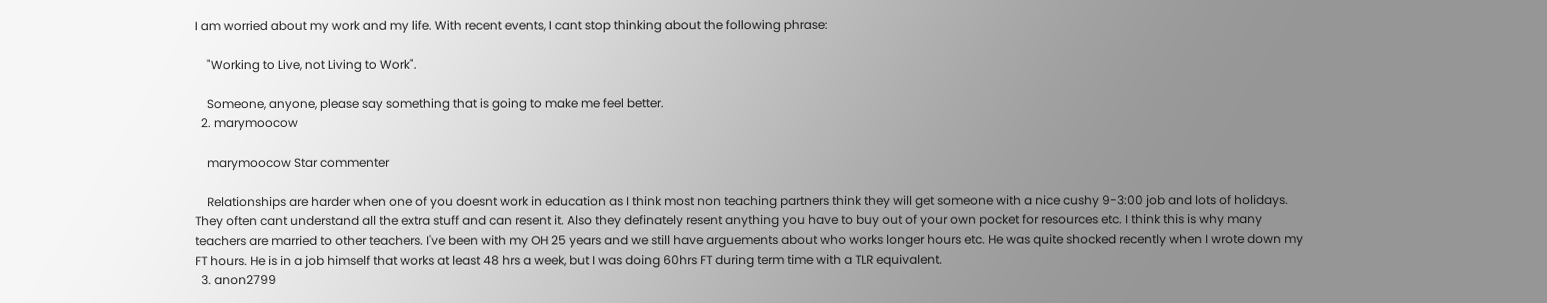I am worried about my work and my life. With recent events, I cant stop thinking about the following phrase:

    "Working to Live, not Living to Work".

    Someone, anyone, please say something that is going to make me feel better.
  2. marymoocow

    marymoocow Star commenter

    Relationships are harder when one of you doesnt work in education as I think most non teaching partners think they will get someone with a nice cushy 9-3:00 job and lots of holidays. They often cant understand all the extra stuff and can resent it. Also they definately resent anything you have to buy out of your own pocket for resources etc. I think this is why many teachers are married to other teachers. I've been with my OH 25 years and we still have arguements about who works longer hours etc. He was quite shocked recently when I wrote down my FT hours. He is in a job himself that works at least 48 hrs a week, but I was doing 60hrs FT during term time with a TLR equivalent.
  3. anon2799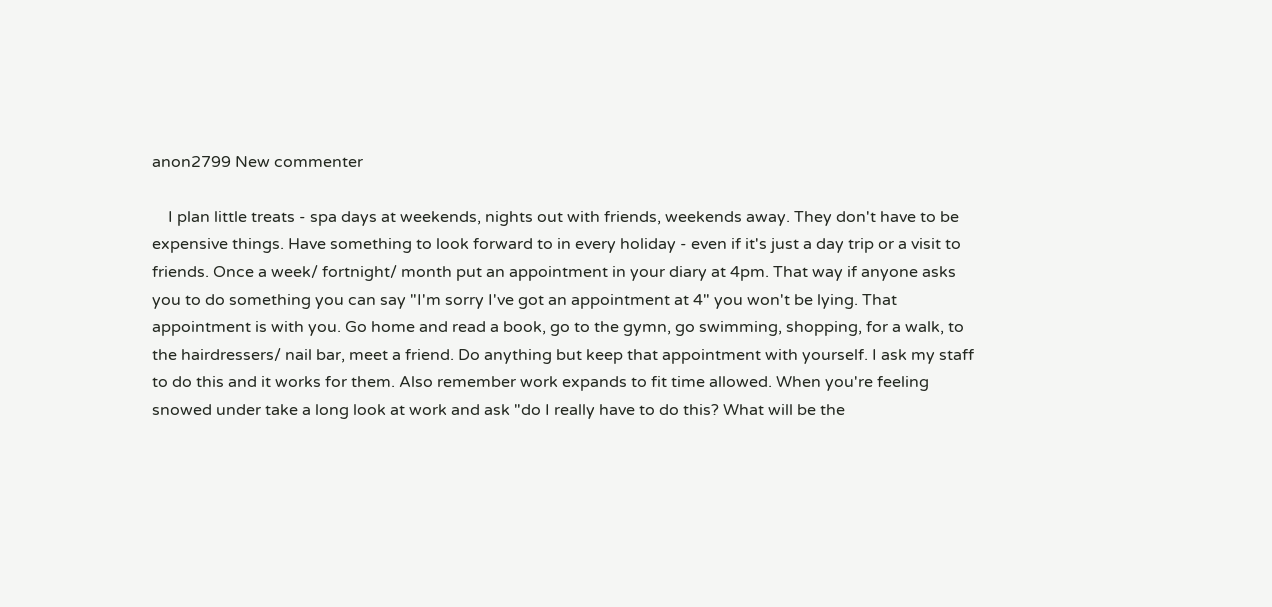anon2799 New commenter

    I plan little treats - spa days at weekends, nights out with friends, weekends away. They don't have to be expensive things. Have something to look forward to in every holiday - even if it's just a day trip or a visit to friends. Once a week/ fortnight/ month put an appointment in your diary at 4pm. That way if anyone asks you to do something you can say "I'm sorry I've got an appointment at 4" you won't be lying. That appointment is with you. Go home and read a book, go to the gymn, go swimming, shopping, for a walk, to the hairdressers/ nail bar, meet a friend. Do anything but keep that appointment with yourself. I ask my staff to do this and it works for them. Also remember work expands to fit time allowed. When you're feeling snowed under take a long look at work and ask "do I really have to do this? What will be the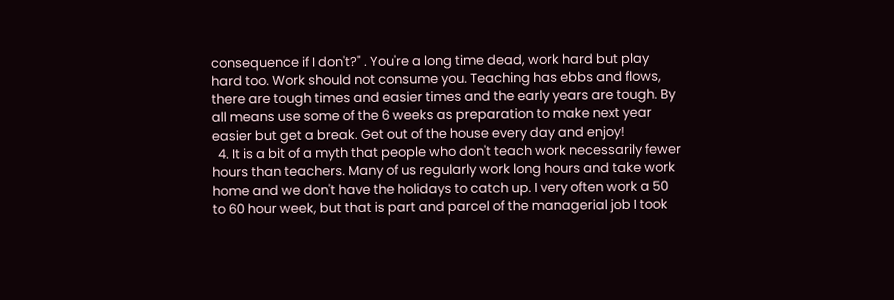consequence if I don't?" . You're a long time dead, work hard but play hard too. Work should not consume you. Teaching has ebbs and flows, there are tough times and easier times and the early years are tough. By all means use some of the 6 weeks as preparation to make next year easier but get a break. Get out of the house every day and enjoy!
  4. It is a bit of a myth that people who don't teach work necessarily fewer hours than teachers. Many of us regularly work long hours and take work home and we don't have the holidays to catch up. I very often work a 50 to 60 hour week, but that is part and parcel of the managerial job I took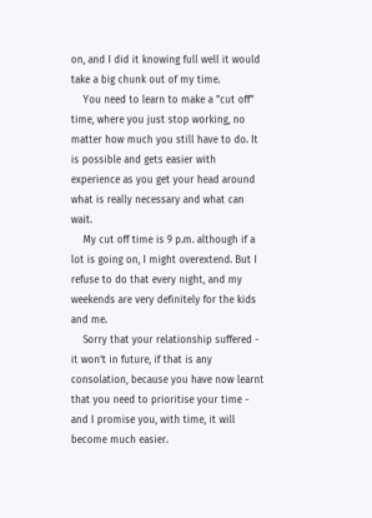on, and I did it knowing full well it would take a big chunk out of my time.
    You need to learn to make a "cut off" time, where you just stop working, no matter how much you still have to do. It is possible and gets easier with experience as you get your head around what is really necessary and what can wait.
    My cut off time is 9 p.m. although if a lot is going on, I might overextend. But I refuse to do that every night, and my weekends are very definitely for the kids and me.
    Sorry that your relationship suffered - it won't in future, if that is any consolation, because you have now learnt that you need to prioritise your time - and I promise you, with time, it will become much easier.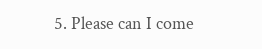5. Please can I come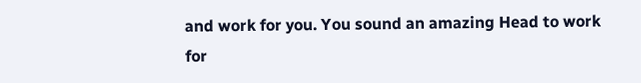and work for you. You sound an amazing Head to work for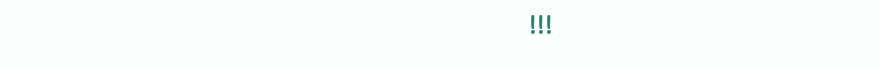!!!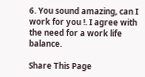6. You sound amazing, can I work for you !. I agree with the need for a work life balance.

Share This Page